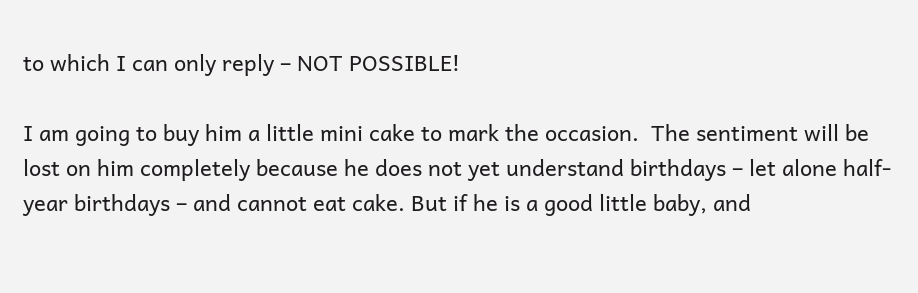to which I can only reply – NOT POSSIBLE!

I am going to buy him a little mini cake to mark the occasion.  The sentiment will be lost on him completely because he does not yet understand birthdays – let alone half-year birthdays – and cannot eat cake. But if he is a good little baby, and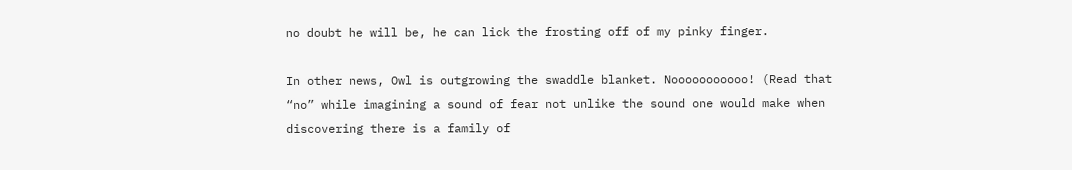no doubt he will be, he can lick the frosting off of my pinky finger.

In other news, Owl is outgrowing the swaddle blanket. Nooooooooooo! (Read that “no” while imagining a sound of fear not unlike the sound one would make when discovering there is a family of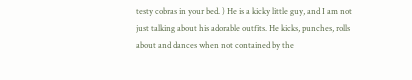testy cobras in your bed. ) He is a kicky little guy, and I am not just talking about his adorable outfits. He kicks, punches, rolls about and dances when not contained by the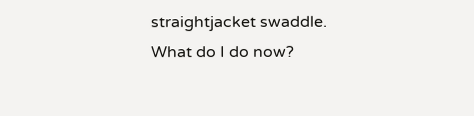straightjacket swaddle. What do I do now?